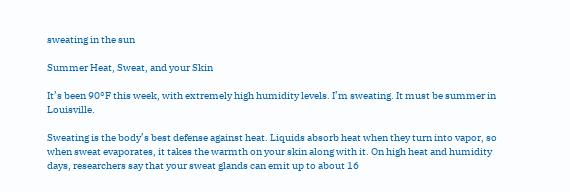sweating in the sun

Summer Heat, Sweat, and your Skin

It’s been 90°F this week, with extremely high humidity levels. I’m sweating. It must be summer in Louisville.

Sweating is the body’s best defense against heat. Liquids absorb heat when they turn into vapor, so when sweat evaporates, it takes the warmth on your skin along with it. On high heat and humidity days, researchers say that your sweat glands can emit up to about 16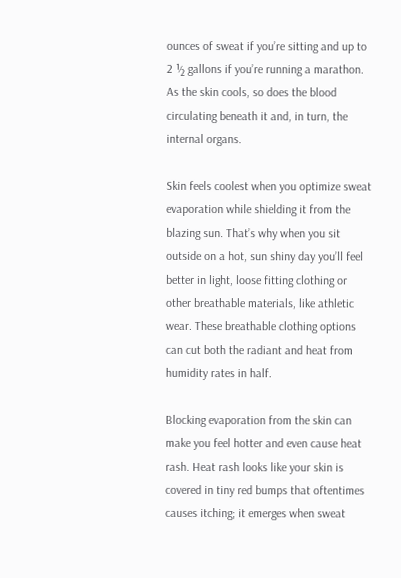ounces of sweat if you’re sitting and up to 2 ½ gallons if you’re running a marathon. As the skin cools, so does the blood circulating beneath it and, in turn, the internal organs.

Skin feels coolest when you optimize sweat evaporation while shielding it from the blazing sun. That’s why when you sit outside on a hot, sun shiny day you’ll feel better in light, loose fitting clothing or other breathable materials, like athletic wear. These breathable clothing options can cut both the radiant and heat from humidity rates in half.

Blocking evaporation from the skin can make you feel hotter and even cause heat rash. Heat rash looks like your skin is covered in tiny red bumps that oftentimes causes itching; it emerges when sweat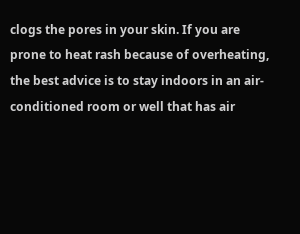clogs the pores in your skin. If you are prone to heat rash because of overheating, the best advice is to stay indoors in an air-conditioned room or well that has air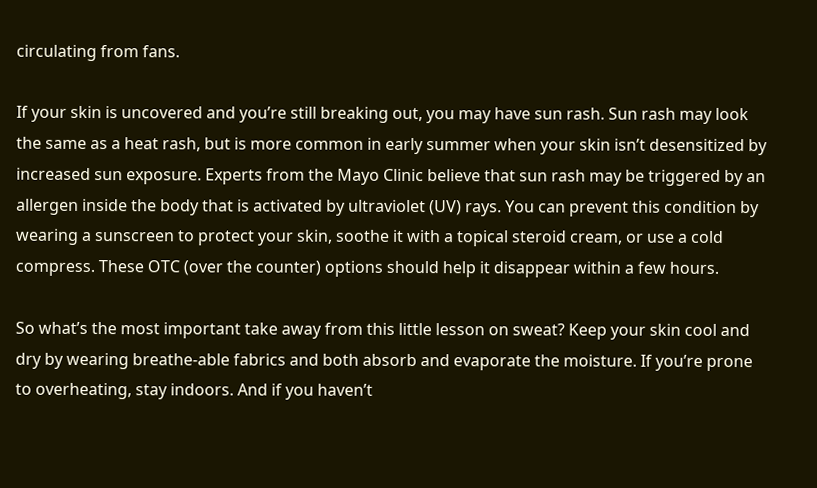circulating from fans.

If your skin is uncovered and you’re still breaking out, you may have sun rash. Sun rash may look the same as a heat rash, but is more common in early summer when your skin isn’t desensitized by increased sun exposure. Experts from the Mayo Clinic believe that sun rash may be triggered by an allergen inside the body that is activated by ultraviolet (UV) rays. You can prevent this condition by wearing a sunscreen to protect your skin, soothe it with a topical steroid cream, or use a cold compress. These OTC (over the counter) options should help it disappear within a few hours.

So what’s the most important take away from this little lesson on sweat? Keep your skin cool and dry by wearing breathe-able fabrics and both absorb and evaporate the moisture. If you’re prone to overheating, stay indoors. And if you haven’t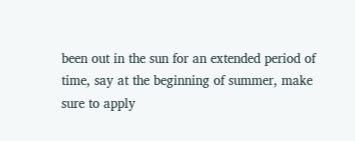been out in the sun for an extended period of time, say at the beginning of summer, make sure to apply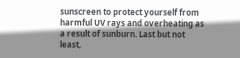sunscreen to protect yourself from harmful UV rays and overheating as a result of sunburn. Last but not least,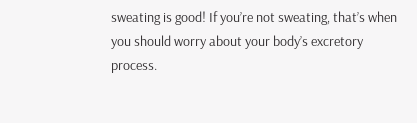sweating is good! If you’re not sweating, that’s when you should worry about your body’s excretory process.